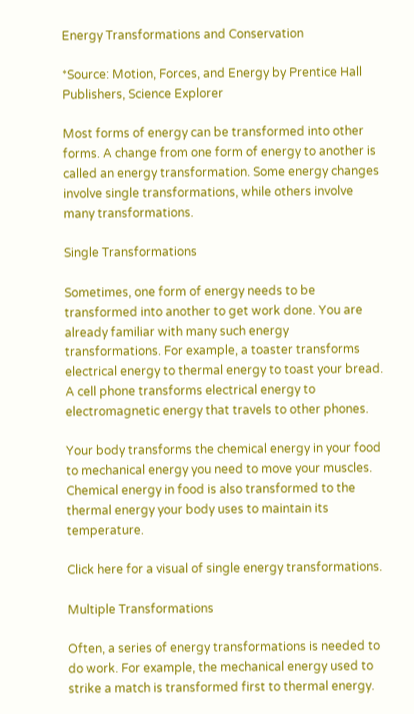Energy Transformations and Conservation

*Source: Motion, Forces, and Energy by Prentice Hall Publishers, Science Explorer

Most forms of energy can be transformed into other forms. A change from one form of energy to another is called an energy transformation. Some energy changes involve single transformations, while others involve many transformations.

Single Transformations

Sometimes, one form of energy needs to be transformed into another to get work done. You are already familiar with many such energy transformations. For example, a toaster transforms electrical energy to thermal energy to toast your bread. A cell phone transforms electrical energy to electromagnetic energy that travels to other phones.

Your body transforms the chemical energy in your food to mechanical energy you need to move your muscles. Chemical energy in food is also transformed to the thermal energy your body uses to maintain its temperature.

Click here for a visual of single energy transformations.

Multiple Transformations

Often, a series of energy transformations is needed to do work. For example, the mechanical energy used to strike a match is transformed first to thermal energy.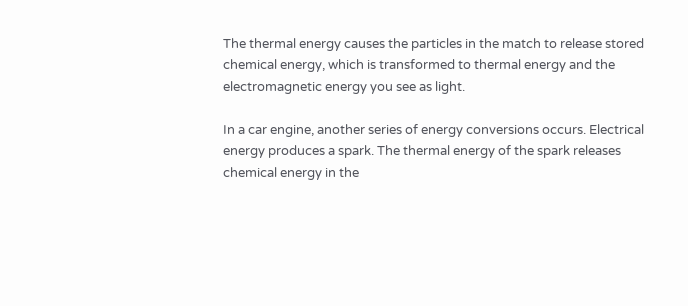The thermal energy causes the particles in the match to release stored chemical energy, which is transformed to thermal energy and the electromagnetic energy you see as light.

In a car engine, another series of energy conversions occurs. Electrical energy produces a spark. The thermal energy of the spark releases chemical energy in the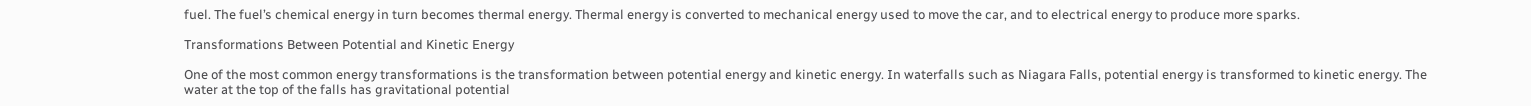fuel. The fuel’s chemical energy in turn becomes thermal energy. Thermal energy is converted to mechanical energy used to move the car, and to electrical energy to produce more sparks.

Transformations Between Potential and Kinetic Energy

One of the most common energy transformations is the transformation between potential energy and kinetic energy. In waterfalls such as Niagara Falls, potential energy is transformed to kinetic energy. The water at the top of the falls has gravitational potential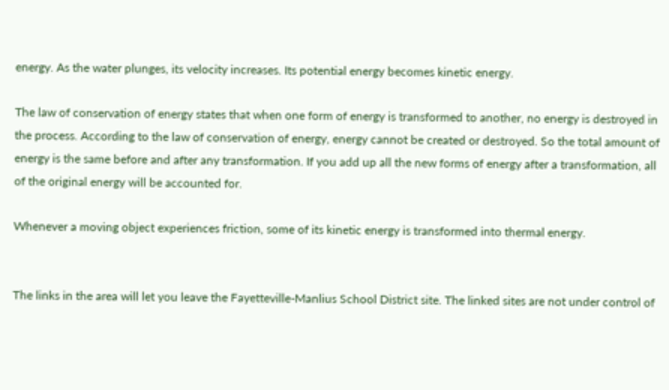energy. As the water plunges, its velocity increases. Its potential energy becomes kinetic energy.

The law of conservation of energy states that when one form of energy is transformed to another, no energy is destroyed in the process. According to the law of conservation of energy, energy cannot be created or destroyed. So the total amount of energy is the same before and after any transformation. If you add up all the new forms of energy after a transformation, all of the original energy will be accounted for.

Whenever a moving object experiences friction, some of its kinetic energy is transformed into thermal energy.


The links in the area will let you leave the Fayetteville-Manlius School District site. The linked sites are not under control of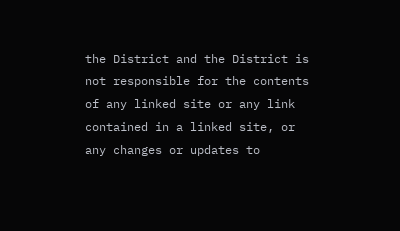the District and the District is not responsible for the contents of any linked site or any link contained in a linked site, or any changes or updates to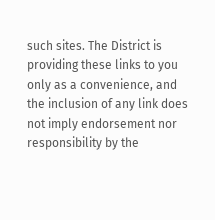such sites. The District is providing these links to you only as a convenience, and the inclusion of any link does not imply endorsement nor responsibility by the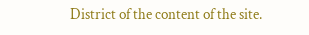District of the content of the site.